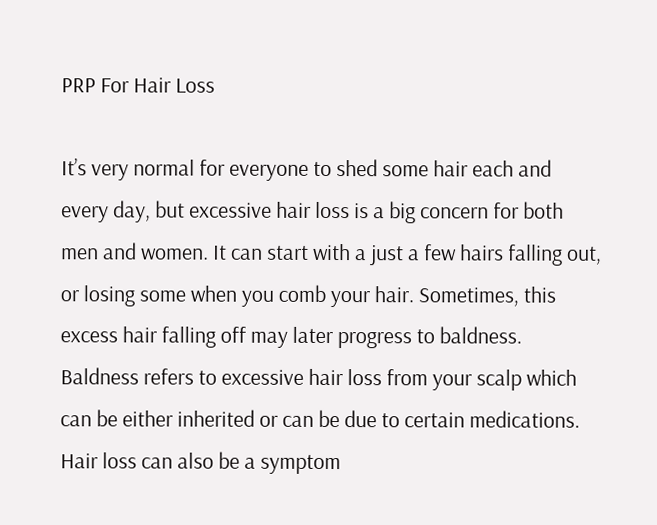PRP For Hair Loss

It’s very normal for everyone to shed some hair each and every day, but excessive hair loss is a big concern for both men and women. It can start with a just a few hairs falling out, or losing some when you comb your hair. Sometimes, this excess hair falling off may later progress to baldness.  Baldness refers to excessive hair loss from your scalp which can be either inherited or can be due to certain medications. Hair loss can also be a symptom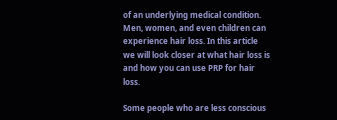of an underlying medical condition. Men, women, and even children can experience hair loss. In this article we will look closer at what hair loss is and how you can use PRP for hair loss.

Some people who are less conscious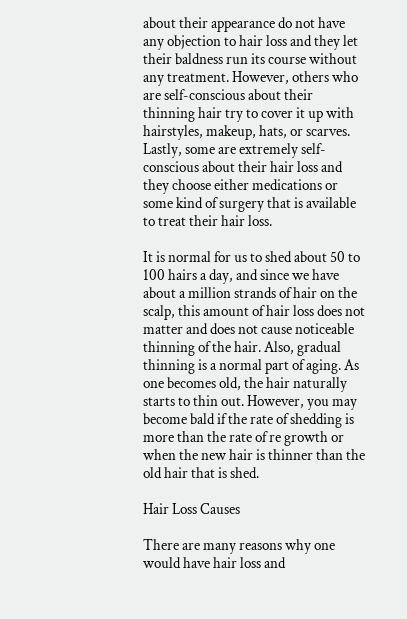about their appearance do not have any objection to hair loss and they let their baldness run its course without any treatment. However, others who are self-conscious about their thinning hair try to cover it up with hairstyles, makeup, hats, or scarves. Lastly, some are extremely self-conscious about their hair loss and they choose either medications or some kind of surgery that is available to treat their hair loss.

It is normal for us to shed about 50 to 100 hairs a day, and since we have about a million strands of hair on the scalp, this amount of hair loss does not matter and does not cause noticeable thinning of the hair. Also, gradual thinning is a normal part of aging. As one becomes old, the hair naturally starts to thin out. However, you may become bald if the rate of shedding is more than the rate of re growth or when the new hair is thinner than the old hair that is shed.

Hair Loss Causes

There are many reasons why one would have hair loss and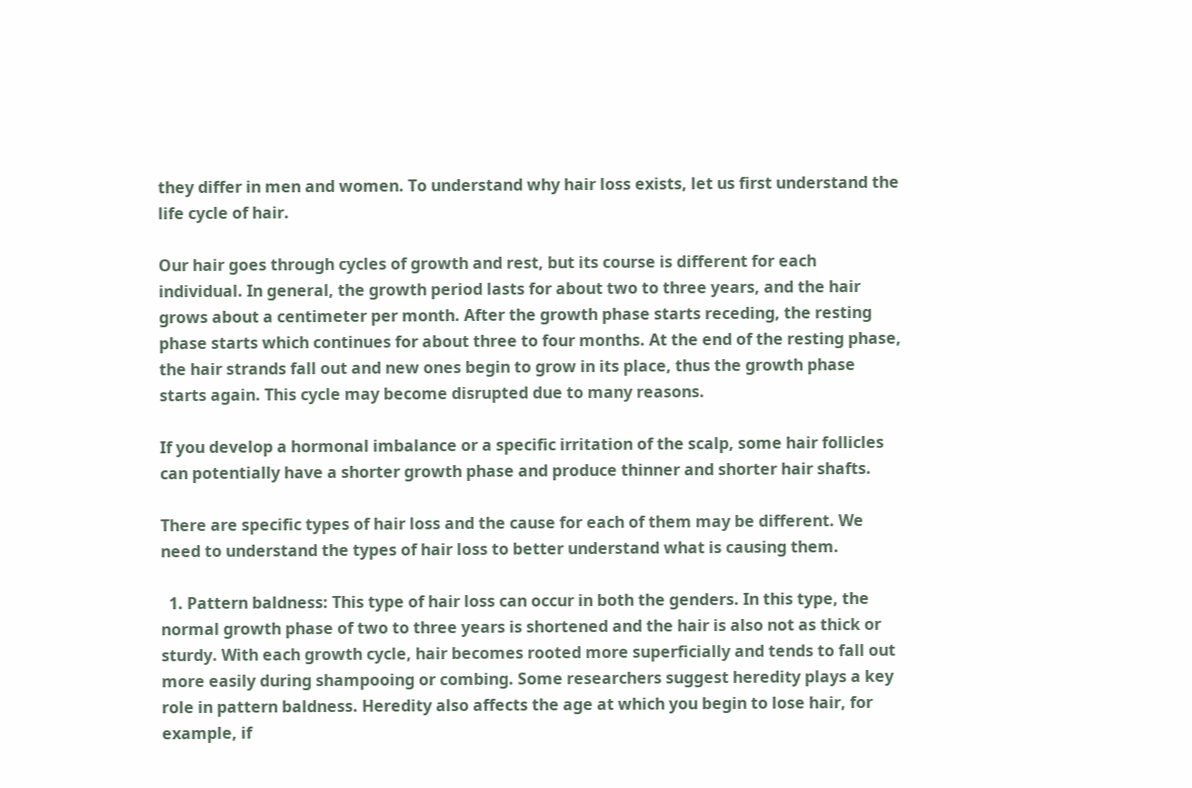they differ in men and women. To understand why hair loss exists, let us first understand the life cycle of hair.

Our hair goes through cycles of growth and rest, but its course is different for each individual. In general, the growth period lasts for about two to three years, and the hair grows about a centimeter per month. After the growth phase starts receding, the resting phase starts which continues for about three to four months. At the end of the resting phase, the hair strands fall out and new ones begin to grow in its place, thus the growth phase starts again. This cycle may become disrupted due to many reasons.

If you develop a hormonal imbalance or a specific irritation of the scalp, some hair follicles can potentially have a shorter growth phase and produce thinner and shorter hair shafts.

There are specific types of hair loss and the cause for each of them may be different. We need to understand the types of hair loss to better understand what is causing them.

  1. Pattern baldness: This type of hair loss can occur in both the genders. In this type, the normal growth phase of two to three years is shortened and the hair is also not as thick or sturdy. With each growth cycle, hair becomes rooted more superficially and tends to fall out more easily during shampooing or combing. Some researchers suggest heredity plays a key role in pattern baldness. Heredity also affects the age at which you begin to lose hair, for example, if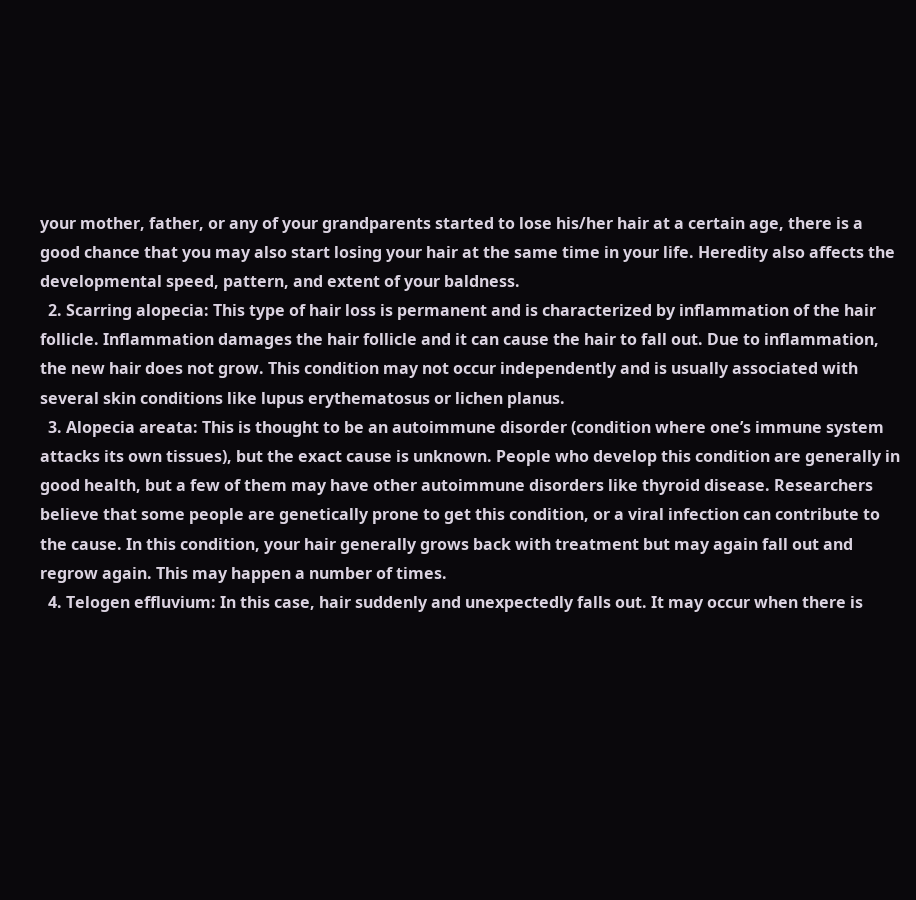your mother, father, or any of your grandparents started to lose his/her hair at a certain age, there is a good chance that you may also start losing your hair at the same time in your life. Heredity also affects the developmental speed, pattern, and extent of your baldness.
  2. Scarring alopecia: This type of hair loss is permanent and is characterized by inflammation of the hair follicle. Inflammation damages the hair follicle and it can cause the hair to fall out. Due to inflammation, the new hair does not grow. This condition may not occur independently and is usually associated with several skin conditions like lupus erythematosus or lichen planus.
  3. Alopecia areata: This is thought to be an autoimmune disorder (condition where one’s immune system attacks its own tissues), but the exact cause is unknown. People who develop this condition are generally in good health, but a few of them may have other autoimmune disorders like thyroid disease. Researchers believe that some people are genetically prone to get this condition, or a viral infection can contribute to the cause. In this condition, your hair generally grows back with treatment but may again fall out and regrow again. This may happen a number of times.
  4. Telogen effluvium: In this case, hair suddenly and unexpectedly falls out. It may occur when there is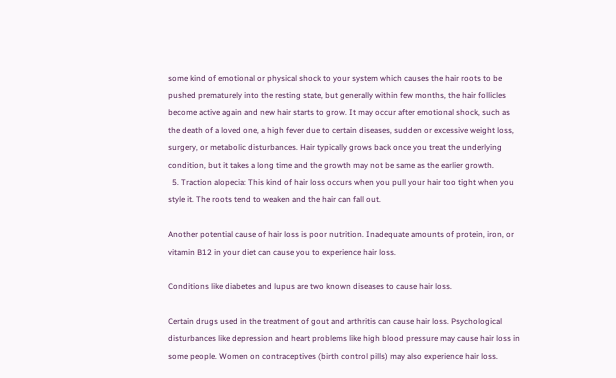some kind of emotional or physical shock to your system which causes the hair roots to be pushed prematurely into the resting state, but generally within few months, the hair follicles become active again and new hair starts to grow. It may occur after emotional shock, such as the death of a loved one, a high fever due to certain diseases, sudden or excessive weight loss, surgery, or metabolic disturbances. Hair typically grows back once you treat the underlying condition, but it takes a long time and the growth may not be same as the earlier growth.
  5. Traction alopecia: This kind of hair loss occurs when you pull your hair too tight when you style it. The roots tend to weaken and the hair can fall out.

Another potential cause of hair loss is poor nutrition. Inadequate amounts of protein, iron, or vitamin B12 in your diet can cause you to experience hair loss.

Conditions like diabetes and lupus are two known diseases to cause hair loss.

Certain drugs used in the treatment of gout and arthritis can cause hair loss. Psychological disturbances like depression and heart problems like high blood pressure may cause hair loss in some people. Women on contraceptives (birth control pills) may also experience hair loss.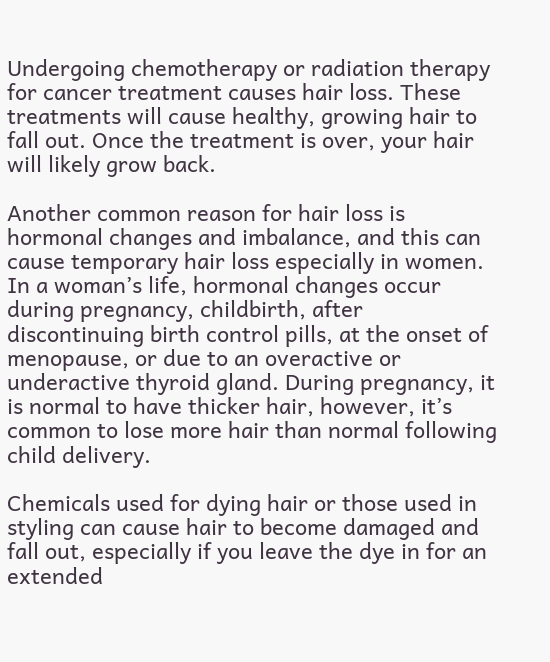Undergoing chemotherapy or radiation therapy for cancer treatment causes hair loss. These treatments will cause healthy, growing hair to fall out. Once the treatment is over, your hair will likely grow back.

Another common reason for hair loss is hormonal changes and imbalance, and this can cause temporary hair loss especially in women. In a woman’s life, hormonal changes occur during pregnancy, childbirth, after discontinuing birth control pills, at the onset of menopause, or due to an overactive or underactive thyroid gland. During pregnancy, it is normal to have thicker hair, however, it’s common to lose more hair than normal following child delivery.

Chemicals used for dying hair or those used in styling can cause hair to become damaged and fall out, especially if you leave the dye in for an extended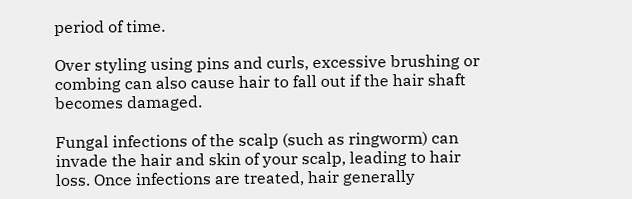period of time.

Over styling using pins and curls, excessive brushing or combing can also cause hair to fall out if the hair shaft becomes damaged.

Fungal infections of the scalp (such as ringworm) can invade the hair and skin of your scalp, leading to hair loss. Once infections are treated, hair generally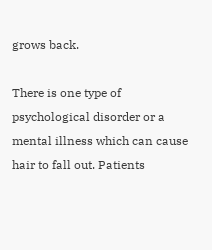grows back.

There is one type of psychological disorder or a mental illness which can cause hair to fall out. Patients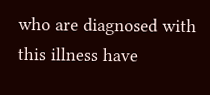who are diagnosed with this illness have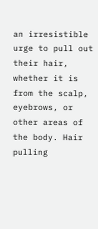an irresistible urge to pull out their hair, whether it is from the scalp, eyebrows, or other areas of the body. Hair pulling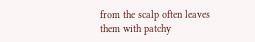from the scalp often leaves them with patchy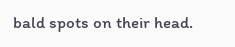bald spots on their head.